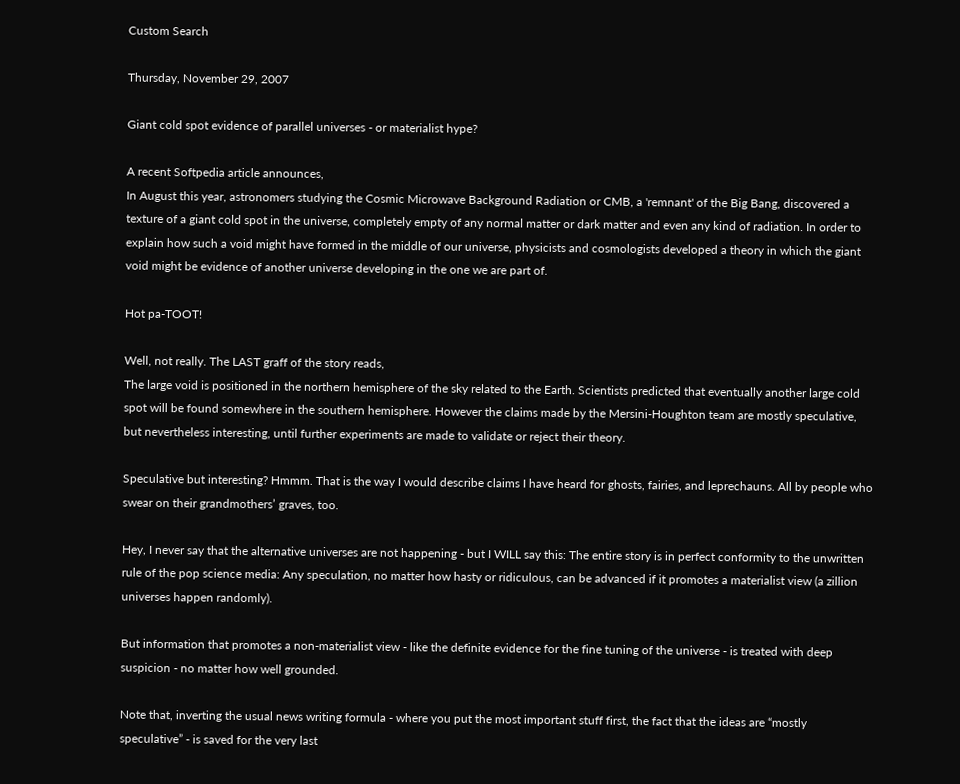Custom Search

Thursday, November 29, 2007

Giant cold spot evidence of parallel universes - or materialist hype?

A recent Softpedia article announces,
In August this year, astronomers studying the Cosmic Microwave Background Radiation or CMB, a 'remnant' of the Big Bang, discovered a texture of a giant cold spot in the universe, completely empty of any normal matter or dark matter and even any kind of radiation. In order to explain how such a void might have formed in the middle of our universe, physicists and cosmologists developed a theory in which the giant void might be evidence of another universe developing in the one we are part of.

Hot pa-TOOT!

Well, not really. The LAST graff of the story reads,
The large void is positioned in the northern hemisphere of the sky related to the Earth. Scientists predicted that eventually another large cold spot will be found somewhere in the southern hemisphere. However the claims made by the Mersini-Houghton team are mostly speculative, but nevertheless interesting, until further experiments are made to validate or reject their theory.

Speculative but interesting? Hmmm. That is the way I would describe claims I have heard for ghosts, fairies, and leprechauns. All by people who swear on their grandmothers’ graves, too.

Hey, I never say that the alternative universes are not happening - but I WILL say this: The entire story is in perfect conformity to the unwritten rule of the pop science media: Any speculation, no matter how hasty or ridiculous, can be advanced if it promotes a materialist view (a zillion universes happen randomly).

But information that promotes a non-materialist view - like the definite evidence for the fine tuning of the universe - is treated with deep suspicion - no matter how well grounded.

Note that, inverting the usual news writing formula - where you put the most important stuff first, the fact that the ideas are “mostly speculative” - is saved for the very last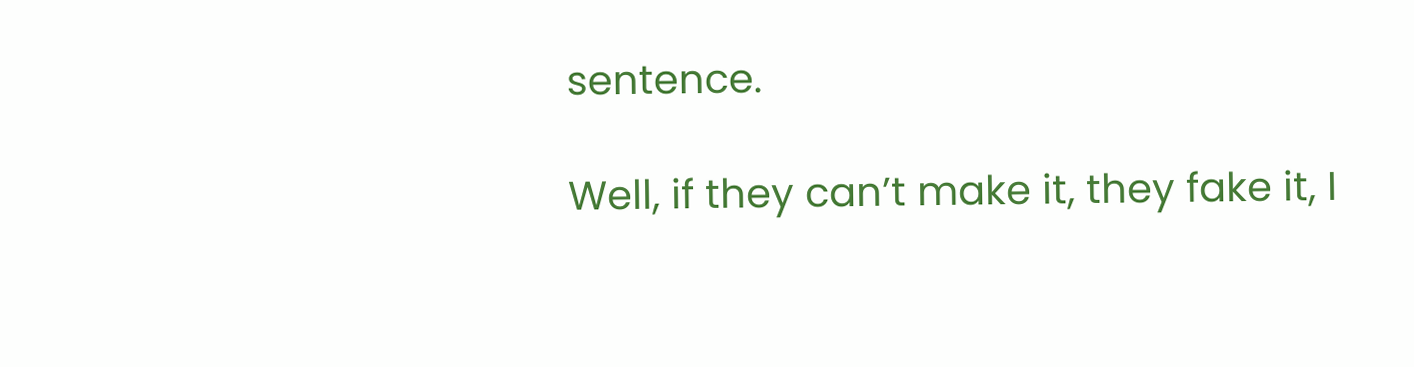sentence.

Well, if they can’t make it, they fake it, I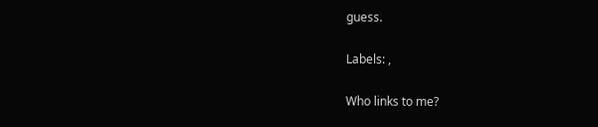guess.

Labels: ,

Who links to me?